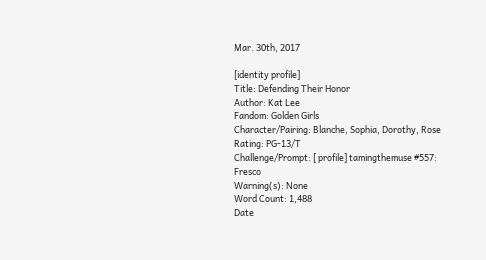Mar. 30th, 2017

[identity profile]
Title: Defending Their Honor
Author: Kat Lee
Fandom: Golden Girls
Character/Pairing: Blanche, Sophia, Dorothy, Rose
Rating: PG-13/T
Challenge/Prompt: [ profile] tamingthemuse #557: Fresco
Warning(s): None
Word Count: 1,488
Date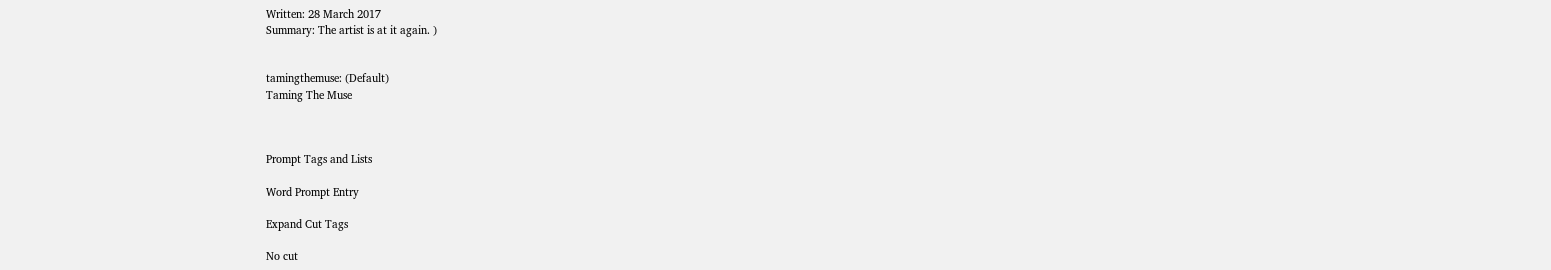Written: 28 March 2017
Summary: The artist is at it again. )


tamingthemuse: (Default)
Taming The Muse



Prompt Tags and Lists

Word Prompt Entry

Expand Cut Tags

No cut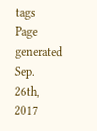tags
Page generated Sep. 26th, 2017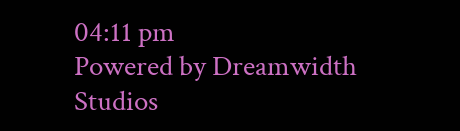04:11 pm
Powered by Dreamwidth Studios